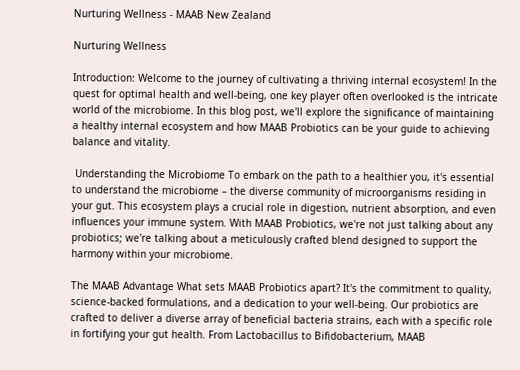Nurturing Wellness - MAAB New Zealand

Nurturing Wellness

Introduction: Welcome to the journey of cultivating a thriving internal ecosystem! In the quest for optimal health and well-being, one key player often overlooked is the intricate world of the microbiome. In this blog post, we'll explore the significance of maintaining a healthy internal ecosystem and how MAAB Probiotics can be your guide to achieving balance and vitality.

 Understanding the Microbiome To embark on the path to a healthier you, it's essential to understand the microbiome – the diverse community of microorganisms residing in your gut. This ecosystem plays a crucial role in digestion, nutrient absorption, and even influences your immune system. With MAAB Probiotics, we're not just talking about any probiotics; we're talking about a meticulously crafted blend designed to support the harmony within your microbiome.

The MAAB Advantage What sets MAAB Probiotics apart? It's the commitment to quality, science-backed formulations, and a dedication to your well-being. Our probiotics are crafted to deliver a diverse array of beneficial bacteria strains, each with a specific role in fortifying your gut health. From Lactobacillus to Bifidobacterium, MAAB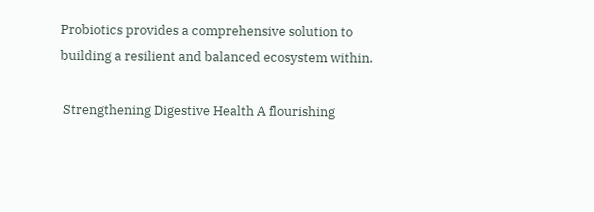Probiotics provides a comprehensive solution to building a resilient and balanced ecosystem within.

 Strengthening Digestive Health A flourishing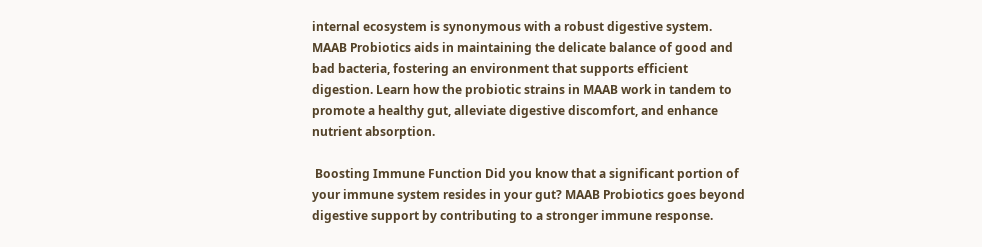internal ecosystem is synonymous with a robust digestive system. MAAB Probiotics aids in maintaining the delicate balance of good and bad bacteria, fostering an environment that supports efficient digestion. Learn how the probiotic strains in MAAB work in tandem to promote a healthy gut, alleviate digestive discomfort, and enhance nutrient absorption.

 Boosting Immune Function Did you know that a significant portion of your immune system resides in your gut? MAAB Probiotics goes beyond digestive support by contributing to a stronger immune response.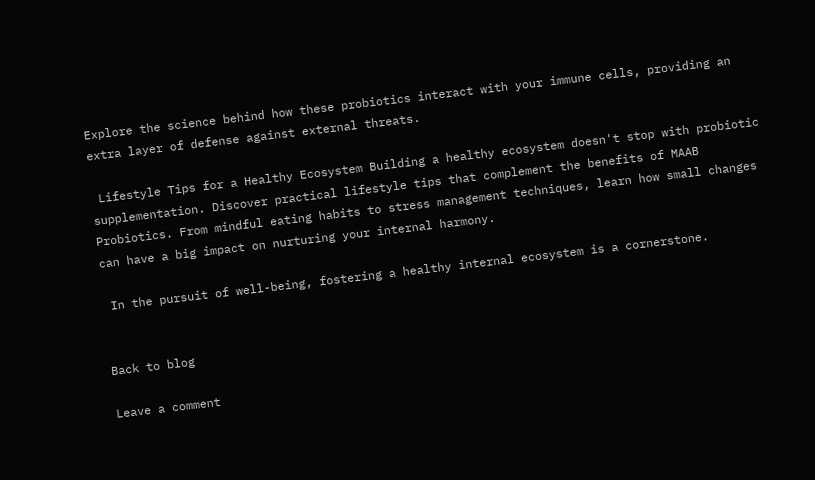Explore the science behind how these probiotics interact with your immune cells, providing an extra layer of defense against external threats.

 Lifestyle Tips for a Healthy Ecosystem Building a healthy ecosystem doesn't stop with probiotic supplementation. Discover practical lifestyle tips that complement the benefits of MAAB Probiotics. From mindful eating habits to stress management techniques, learn how small changes can have a big impact on nurturing your internal harmony.

 In the pursuit of well-being, fostering a healthy internal ecosystem is a cornerstone.


Back to blog

Leave a comment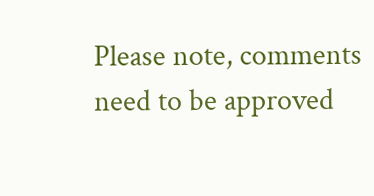Please note, comments need to be approved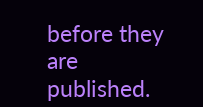before they are published.